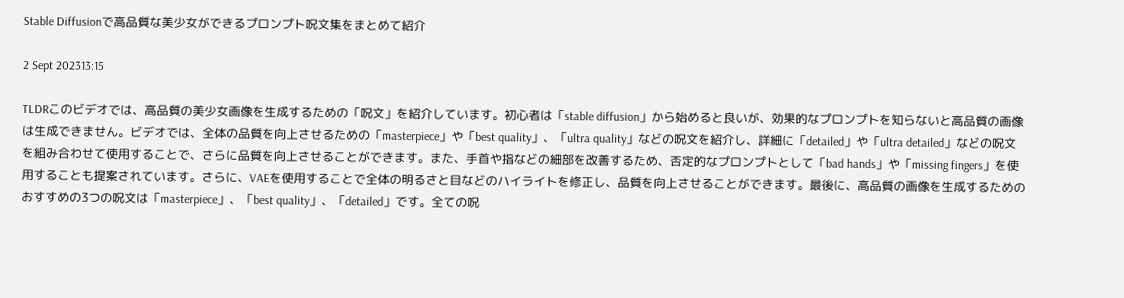Stable Diffusionで高品質な美少女ができるプロンプト呪文集をまとめて紹介

2 Sept 202313:15

TLDRこのビデオでは、高品質の美少女画像を生成するための「呪文」を紹介しています。初心者は「stable diffusion」から始めると良いが、効果的なプロンプトを知らないと高品質の画像は生成できません。ビデオでは、全体の品質を向上させるための「masterpiece」や「best quality」、「ultra quality」などの呪文を紹介し、詳細に「detailed」や「ultra detailed」などの呪文を組み合わせて使用することで、さらに品質を向上させることができます。また、手首や指などの細部を改善するため、否定的なプロンプトとして「bad hands」や「missing fingers」を使用することも提案されています。さらに、VAEを使用することで全体の明るさと目などのハイライトを修正し、品質を向上させることができます。最後に、高品質の画像を生成するためのおすすめの3つの呪文は「masterpiece」、「best quality」、「detailed」です。全ての呪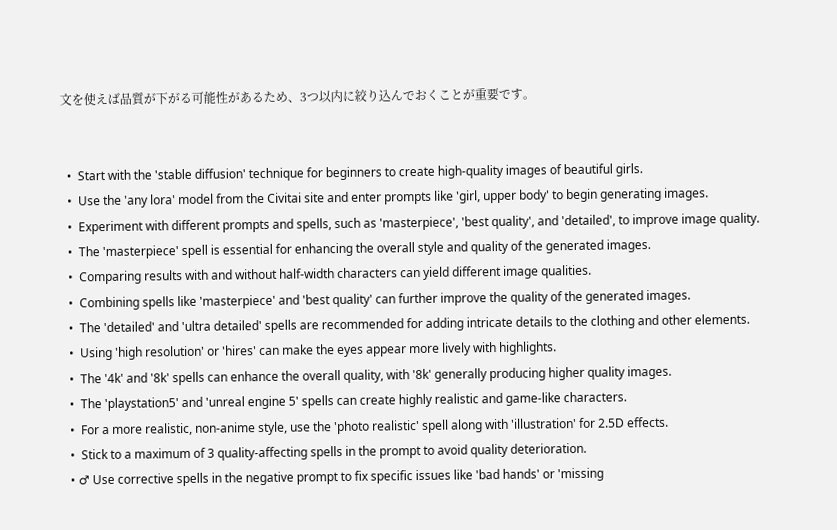文を使えば品質が下がる可能性があるため、3つ以内に絞り込んでおくことが重要です。


  •  Start with the 'stable diffusion' technique for beginners to create high-quality images of beautiful girls.
  •  Use the 'any lora' model from the Civitai site and enter prompts like 'girl, upper body' to begin generating images.
  •  Experiment with different prompts and spells, such as 'masterpiece', 'best quality', and 'detailed', to improve image quality.
  •  The 'masterpiece' spell is essential for enhancing the overall style and quality of the generated images.
  •  Comparing results with and without half-width characters can yield different image qualities.
  •  Combining spells like 'masterpiece' and 'best quality' can further improve the quality of the generated images.
  •  The 'detailed' and 'ultra detailed' spells are recommended for adding intricate details to the clothing and other elements.
  •  Using 'high resolution' or 'hires' can make the eyes appear more lively with highlights.
  •  The '4k' and '8k' spells can enhance the overall quality, with '8k' generally producing higher quality images.
  •  The 'playstation5' and 'unreal engine 5' spells can create highly realistic and game-like characters.
  •  For a more realistic, non-anime style, use the 'photo realistic' spell along with 'illustration' for 2.5D effects.
  •  Stick to a maximum of 3 quality-affecting spells in the prompt to avoid quality deterioration.
  • ♂ Use corrective spells in the negative prompt to fix specific issues like 'bad hands' or 'missing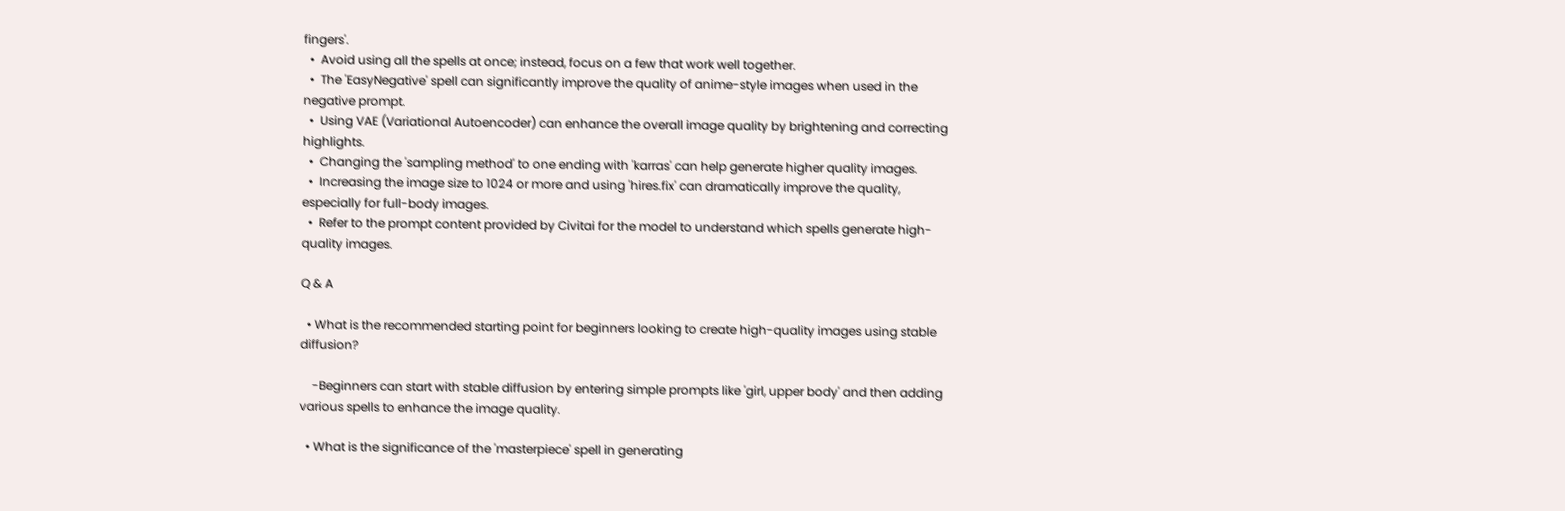fingers'.
  •  Avoid using all the spells at once; instead, focus on a few that work well together.
  •  The 'EasyNegative' spell can significantly improve the quality of anime-style images when used in the negative prompt.
  •  Using VAE (Variational Autoencoder) can enhance the overall image quality by brightening and correcting highlights.
  •  Changing the 'sampling method' to one ending with 'karras' can help generate higher quality images.
  •  Increasing the image size to 1024 or more and using 'hires.fix' can dramatically improve the quality, especially for full-body images.
  •  Refer to the prompt content provided by Civitai for the model to understand which spells generate high-quality images.

Q & A

  • What is the recommended starting point for beginners looking to create high-quality images using stable diffusion?

    -Beginners can start with stable diffusion by entering simple prompts like 'girl, upper body' and then adding various spells to enhance the image quality.

  • What is the significance of the 'masterpiece' spell in generating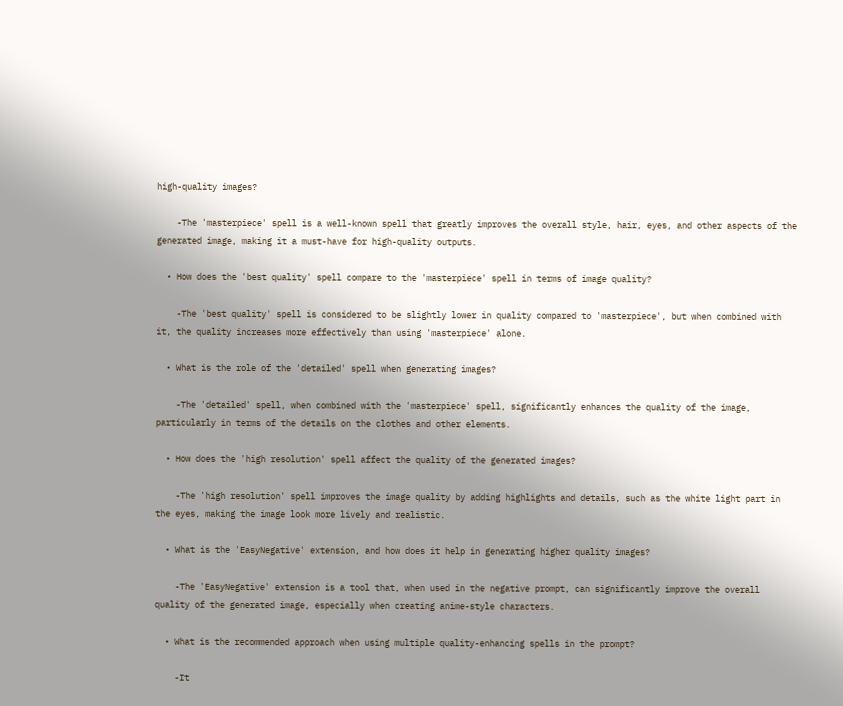high-quality images?

    -The 'masterpiece' spell is a well-known spell that greatly improves the overall style, hair, eyes, and other aspects of the generated image, making it a must-have for high-quality outputs.

  • How does the 'best quality' spell compare to the 'masterpiece' spell in terms of image quality?

    -The 'best quality' spell is considered to be slightly lower in quality compared to 'masterpiece', but when combined with it, the quality increases more effectively than using 'masterpiece' alone.

  • What is the role of the 'detailed' spell when generating images?

    -The 'detailed' spell, when combined with the 'masterpiece' spell, significantly enhances the quality of the image, particularly in terms of the details on the clothes and other elements.

  • How does the 'high resolution' spell affect the quality of the generated images?

    -The 'high resolution' spell improves the image quality by adding highlights and details, such as the white light part in the eyes, making the image look more lively and realistic.

  • What is the 'EasyNegative' extension, and how does it help in generating higher quality images?

    -The 'EasyNegative' extension is a tool that, when used in the negative prompt, can significantly improve the overall quality of the generated image, especially when creating anime-style characters.

  • What is the recommended approach when using multiple quality-enhancing spells in the prompt?

    -It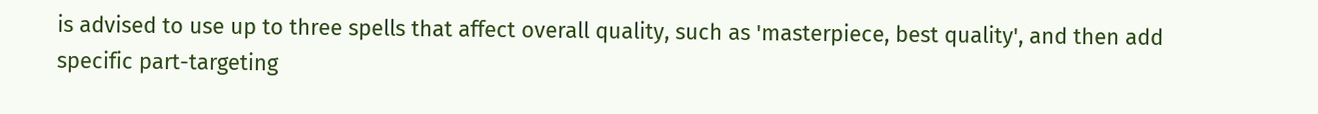is advised to use up to three spells that affect overall quality, such as 'masterpiece, best quality', and then add specific part-targeting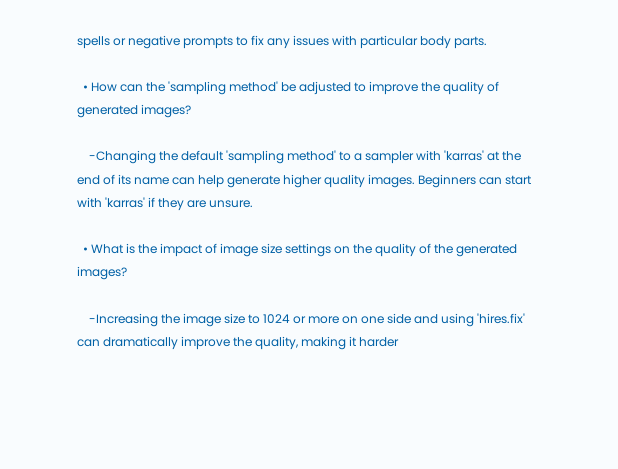spells or negative prompts to fix any issues with particular body parts.

  • How can the 'sampling method' be adjusted to improve the quality of generated images?

    -Changing the default 'sampling method' to a sampler with 'karras' at the end of its name can help generate higher quality images. Beginners can start with 'karras' if they are unsure.

  • What is the impact of image size settings on the quality of the generated images?

    -Increasing the image size to 1024 or more on one side and using 'hires.fix' can dramatically improve the quality, making it harder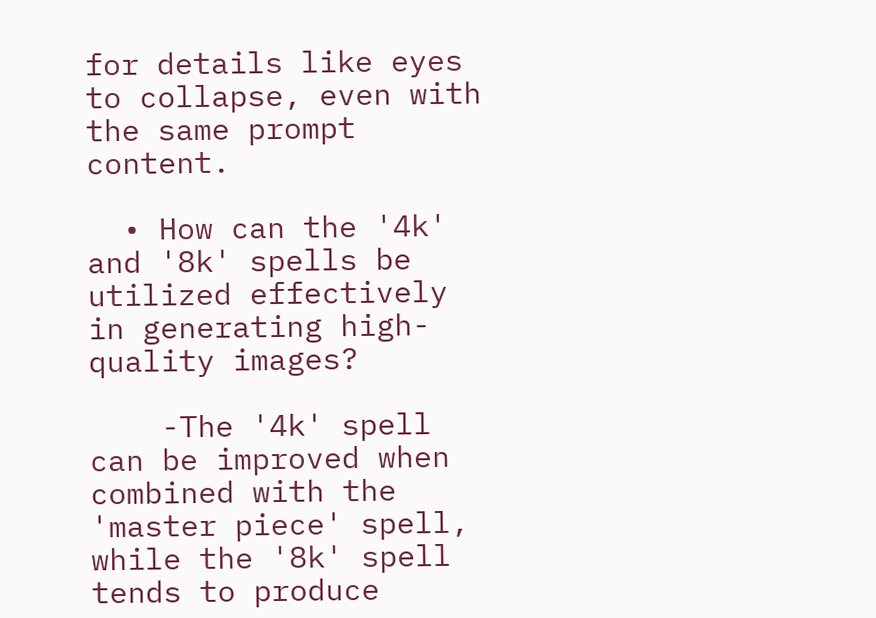for details like eyes to collapse, even with the same prompt content.

  • How can the '4k' and '8k' spells be utilized effectively in generating high-quality images?

    -The '4k' spell can be improved when combined with the 'master piece' spell, while the '8k' spell tends to produce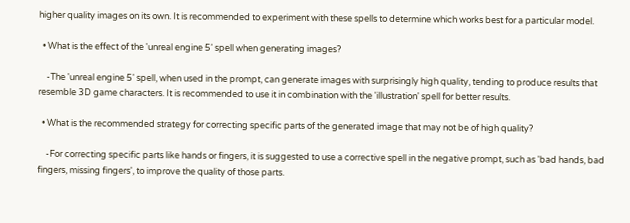higher quality images on its own. It is recommended to experiment with these spells to determine which works best for a particular model.

  • What is the effect of the 'unreal engine 5' spell when generating images?

    -The 'unreal engine 5' spell, when used in the prompt, can generate images with surprisingly high quality, tending to produce results that resemble 3D game characters. It is recommended to use it in combination with the 'illustration' spell for better results.

  • What is the recommended strategy for correcting specific parts of the generated image that may not be of high quality?

    -For correcting specific parts like hands or fingers, it is suggested to use a corrective spell in the negative prompt, such as 'bad hands, bad fingers, missing fingers', to improve the quality of those parts.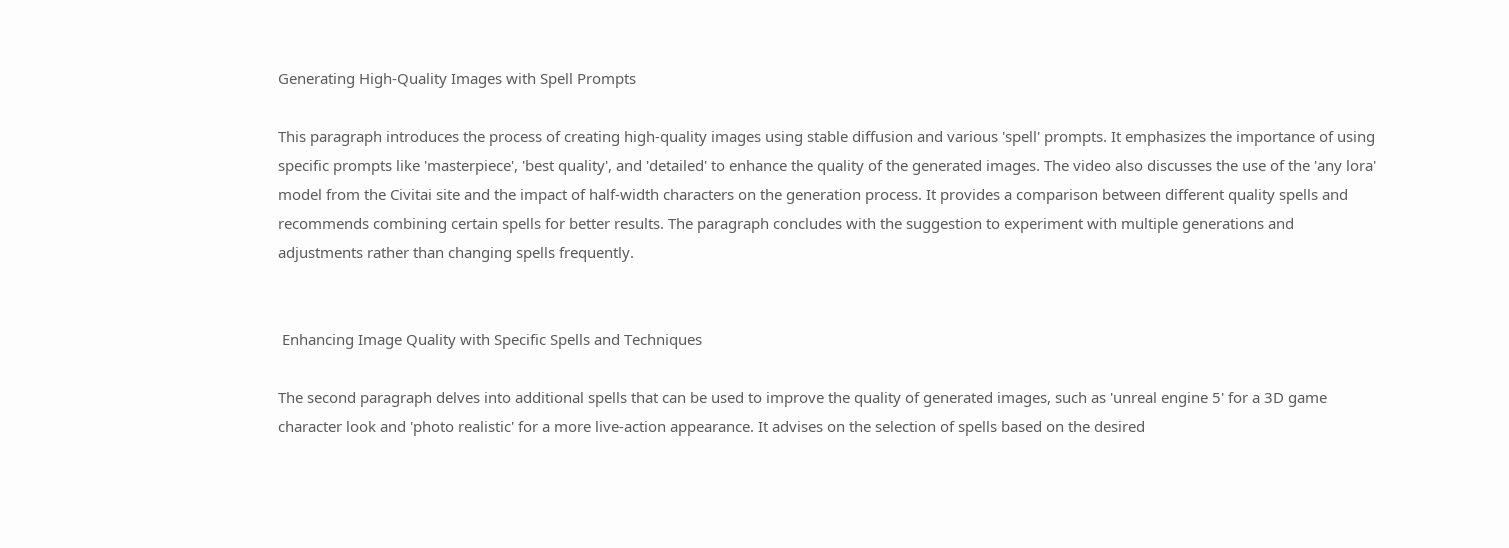Generating High-Quality Images with Spell Prompts

This paragraph introduces the process of creating high-quality images using stable diffusion and various 'spell' prompts. It emphasizes the importance of using specific prompts like 'masterpiece', 'best quality', and 'detailed' to enhance the quality of the generated images. The video also discusses the use of the 'any lora' model from the Civitai site and the impact of half-width characters on the generation process. It provides a comparison between different quality spells and recommends combining certain spells for better results. The paragraph concludes with the suggestion to experiment with multiple generations and adjustments rather than changing spells frequently.


 Enhancing Image Quality with Specific Spells and Techniques

The second paragraph delves into additional spells that can be used to improve the quality of generated images, such as 'unreal engine 5' for a 3D game character look and 'photo realistic' for a more live-action appearance. It advises on the selection of spells based on the desired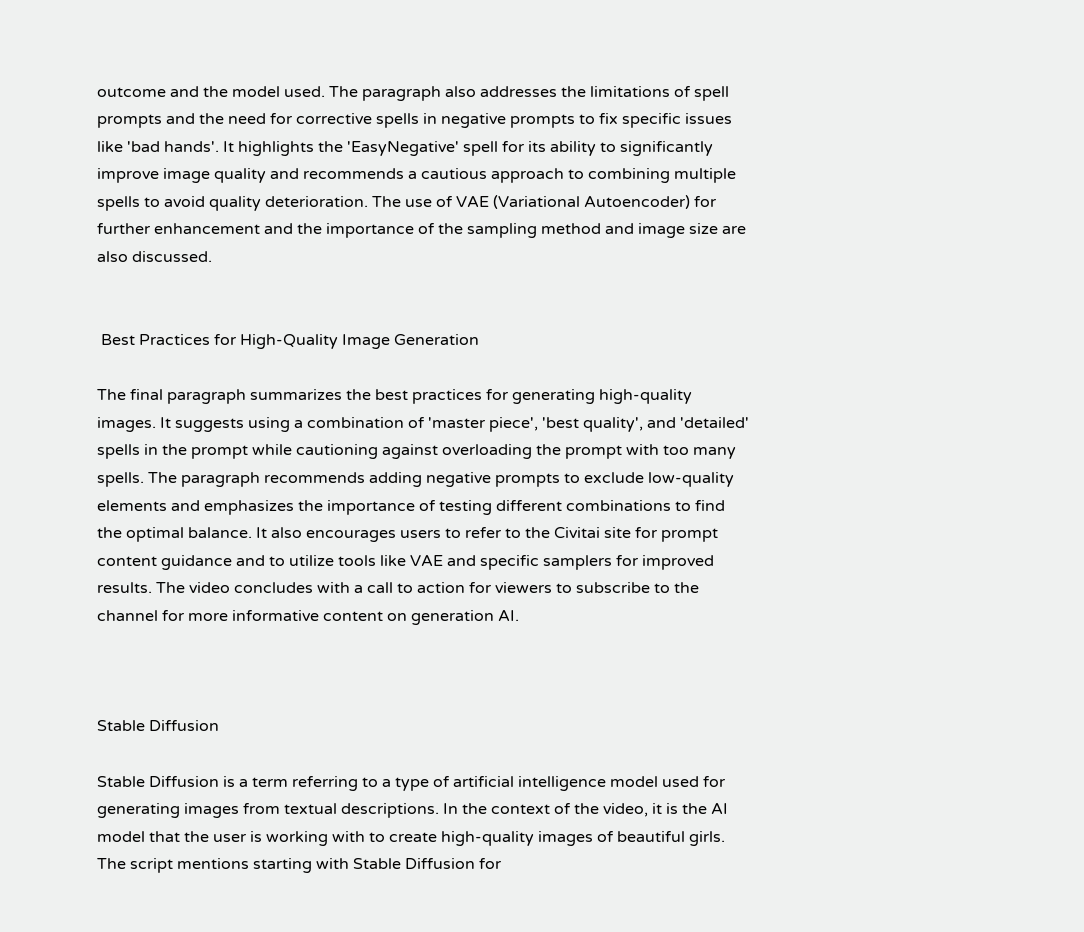outcome and the model used. The paragraph also addresses the limitations of spell prompts and the need for corrective spells in negative prompts to fix specific issues like 'bad hands'. It highlights the 'EasyNegative' spell for its ability to significantly improve image quality and recommends a cautious approach to combining multiple spells to avoid quality deterioration. The use of VAE (Variational Autoencoder) for further enhancement and the importance of the sampling method and image size are also discussed.


 Best Practices for High-Quality Image Generation

The final paragraph summarizes the best practices for generating high-quality images. It suggests using a combination of 'master piece', 'best quality', and 'detailed' spells in the prompt while cautioning against overloading the prompt with too many spells. The paragraph recommends adding negative prompts to exclude low-quality elements and emphasizes the importance of testing different combinations to find the optimal balance. It also encourages users to refer to the Civitai site for prompt content guidance and to utilize tools like VAE and specific samplers for improved results. The video concludes with a call to action for viewers to subscribe to the channel for more informative content on generation AI.



Stable Diffusion

Stable Diffusion is a term referring to a type of artificial intelligence model used for generating images from textual descriptions. In the context of the video, it is the AI model that the user is working with to create high-quality images of beautiful girls. The script mentions starting with Stable Diffusion for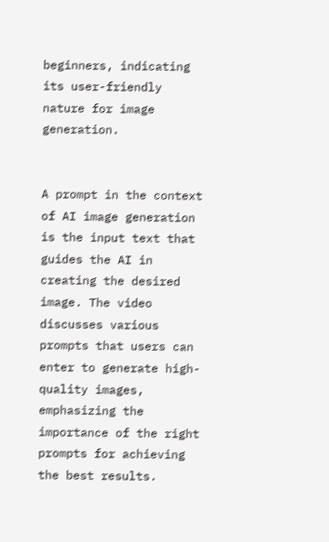beginners, indicating its user-friendly nature for image generation.


A prompt in the context of AI image generation is the input text that guides the AI in creating the desired image. The video discusses various prompts that users can enter to generate high-quality images, emphasizing the importance of the right prompts for achieving the best results.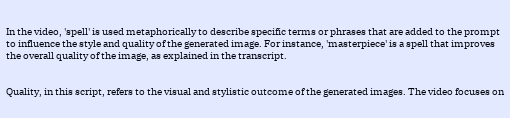In the video, 'spell' is used metaphorically to describe specific terms or phrases that are added to the prompt to influence the style and quality of the generated image. For instance, 'masterpiece' is a spell that improves the overall quality of the image, as explained in the transcript.


Quality, in this script, refers to the visual and stylistic outcome of the generated images. The video focuses on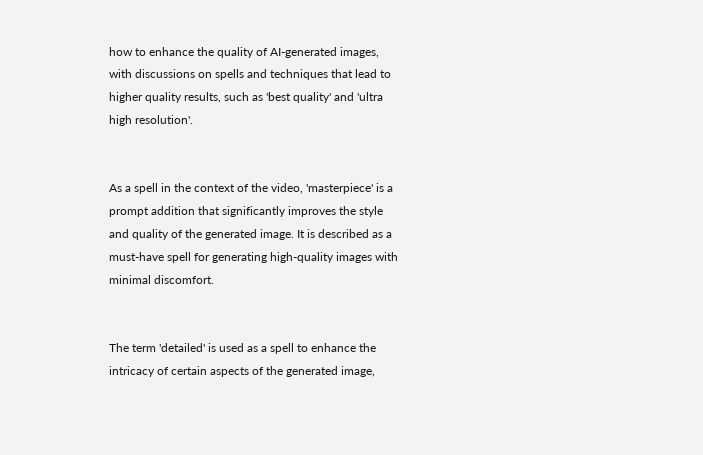how to enhance the quality of AI-generated images, with discussions on spells and techniques that lead to higher quality results, such as 'best quality' and 'ultra high resolution'.


As a spell in the context of the video, 'masterpiece' is a prompt addition that significantly improves the style and quality of the generated image. It is described as a must-have spell for generating high-quality images with minimal discomfort.


The term 'detailed' is used as a spell to enhance the intricacy of certain aspects of the generated image,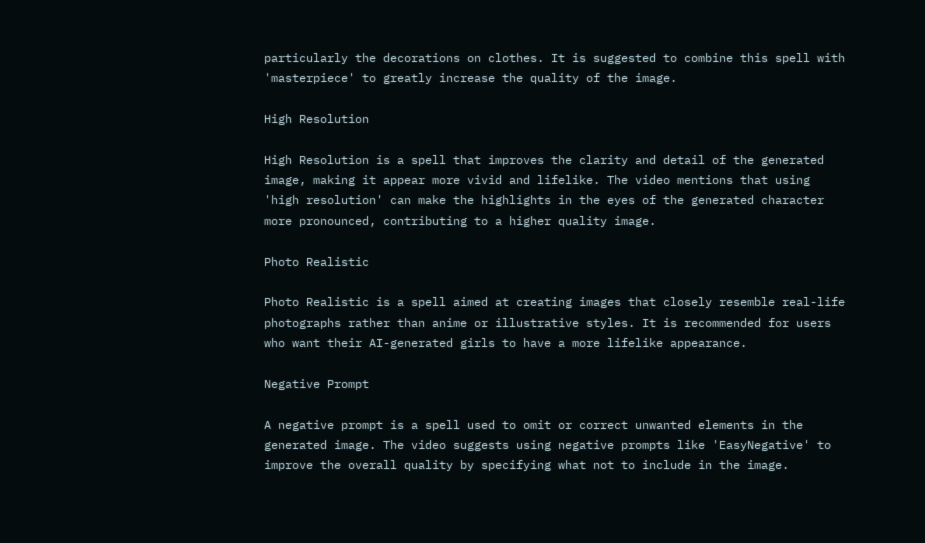particularly the decorations on clothes. It is suggested to combine this spell with 'masterpiece' to greatly increase the quality of the image.

High Resolution

High Resolution is a spell that improves the clarity and detail of the generated image, making it appear more vivid and lifelike. The video mentions that using 'high resolution' can make the highlights in the eyes of the generated character more pronounced, contributing to a higher quality image.

Photo Realistic

Photo Realistic is a spell aimed at creating images that closely resemble real-life photographs rather than anime or illustrative styles. It is recommended for users who want their AI-generated girls to have a more lifelike appearance.

Negative Prompt

A negative prompt is a spell used to omit or correct unwanted elements in the generated image. The video suggests using negative prompts like 'EasyNegative' to improve the overall quality by specifying what not to include in the image.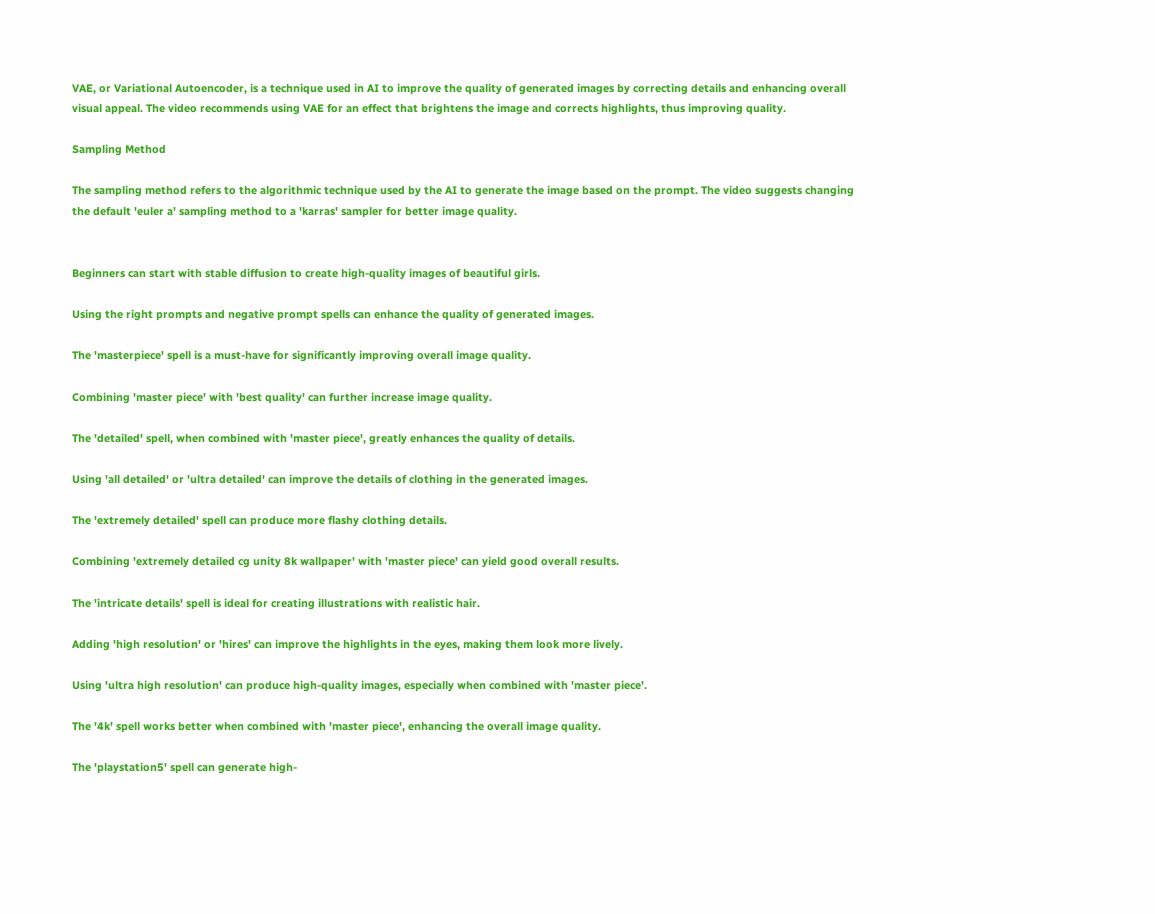VAE, or Variational Autoencoder, is a technique used in AI to improve the quality of generated images by correcting details and enhancing overall visual appeal. The video recommends using VAE for an effect that brightens the image and corrects highlights, thus improving quality.

Sampling Method

The sampling method refers to the algorithmic technique used by the AI to generate the image based on the prompt. The video suggests changing the default 'euler a' sampling method to a 'karras' sampler for better image quality.


Beginners can start with stable diffusion to create high-quality images of beautiful girls.

Using the right prompts and negative prompt spells can enhance the quality of generated images.

The 'masterpiece' spell is a must-have for significantly improving overall image quality.

Combining 'master piece' with 'best quality' can further increase image quality.

The 'detailed' spell, when combined with 'master piece', greatly enhances the quality of details.

Using 'all detailed' or 'ultra detailed' can improve the details of clothing in the generated images.

The 'extremely detailed' spell can produce more flashy clothing details.

Combining 'extremely detailed cg unity 8k wallpaper' with 'master piece' can yield good overall results.

The 'intricate details' spell is ideal for creating illustrations with realistic hair.

Adding 'high resolution' or 'hires' can improve the highlights in the eyes, making them look more lively.

Using 'ultra high resolution' can produce high-quality images, especially when combined with 'master piece'.

The '4k' spell works better when combined with 'master piece', enhancing the overall image quality.

The 'playstation5' spell can generate high-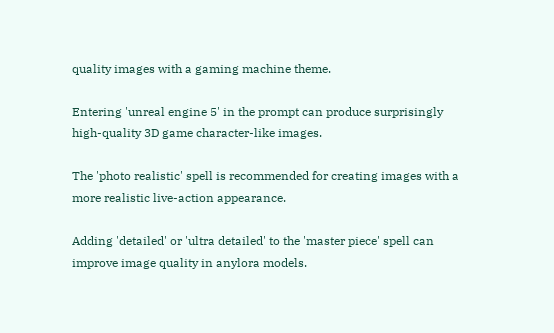quality images with a gaming machine theme.

Entering 'unreal engine 5' in the prompt can produce surprisingly high-quality 3D game character-like images.

The 'photo realistic' spell is recommended for creating images with a more realistic live-action appearance.

Adding 'detailed' or 'ultra detailed' to the 'master piece' spell can improve image quality in anylora models.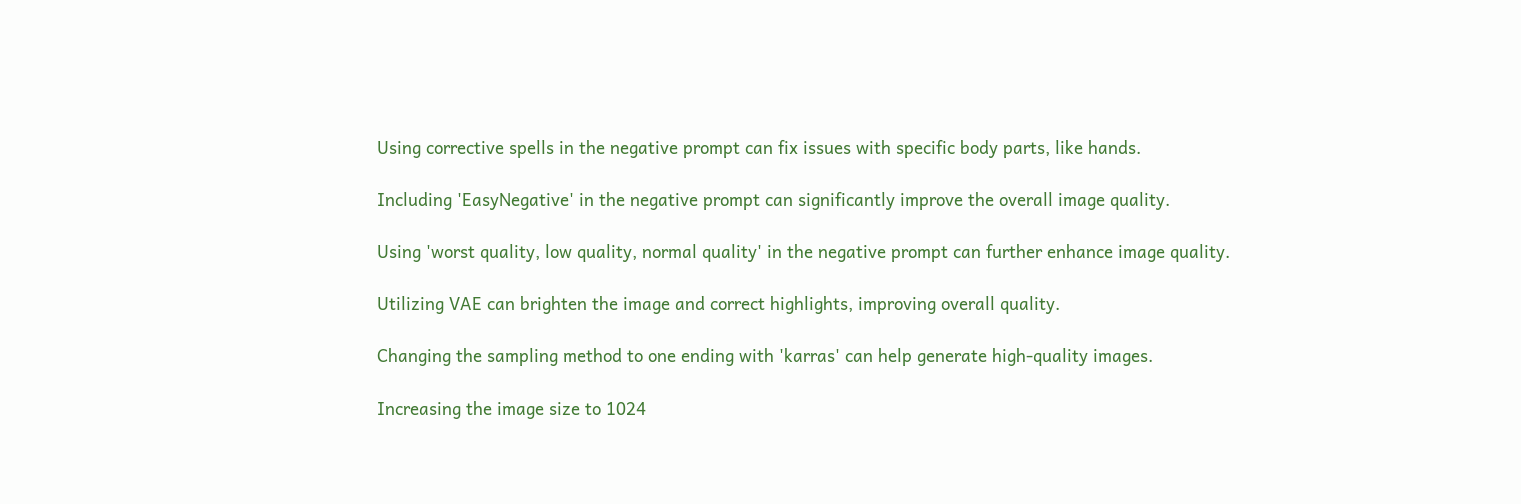Using corrective spells in the negative prompt can fix issues with specific body parts, like hands.

Including 'EasyNegative' in the negative prompt can significantly improve the overall image quality.

Using 'worst quality, low quality, normal quality' in the negative prompt can further enhance image quality.

Utilizing VAE can brighten the image and correct highlights, improving overall quality.

Changing the sampling method to one ending with 'karras' can help generate high-quality images.

Increasing the image size to 1024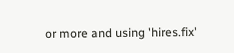or more and using 'hires.fix'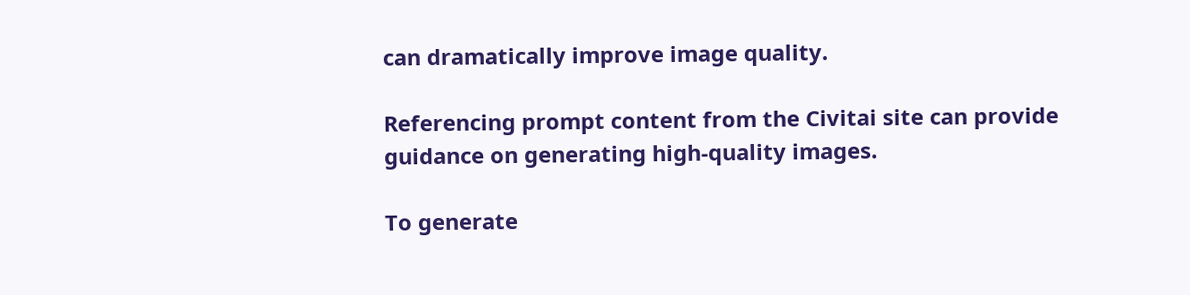can dramatically improve image quality.

Referencing prompt content from the Civitai site can provide guidance on generating high-quality images.

To generate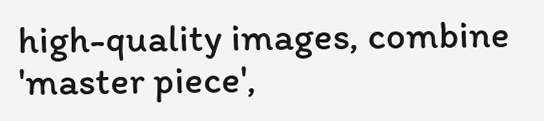high-quality images, combine 'master piece',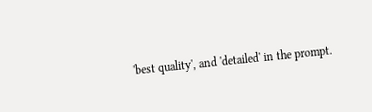'best quality', and 'detailed' in the prompt.